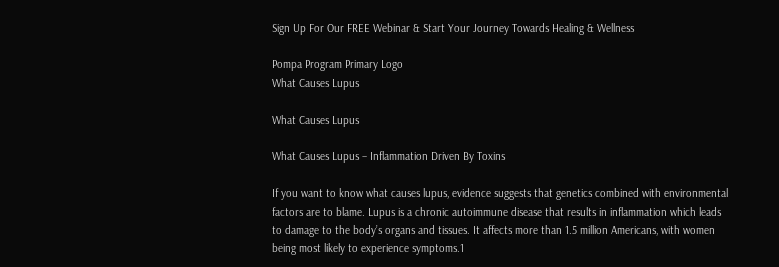Sign Up For Our FREE Webinar & Start Your Journey Towards Healing & Wellness

Pompa Program Primary Logo
What Causes Lupus

What Causes Lupus

What Causes Lupus – Inflammation Driven By Toxins

If you want to know what causes lupus, evidence suggests that genetics combined with environmental factors are to blame. Lupus is a chronic autoimmune disease that results in inflammation which leads to damage to the body’s organs and tissues. It affects more than 1.5 million Americans, with women being most likely to experience symptoms.1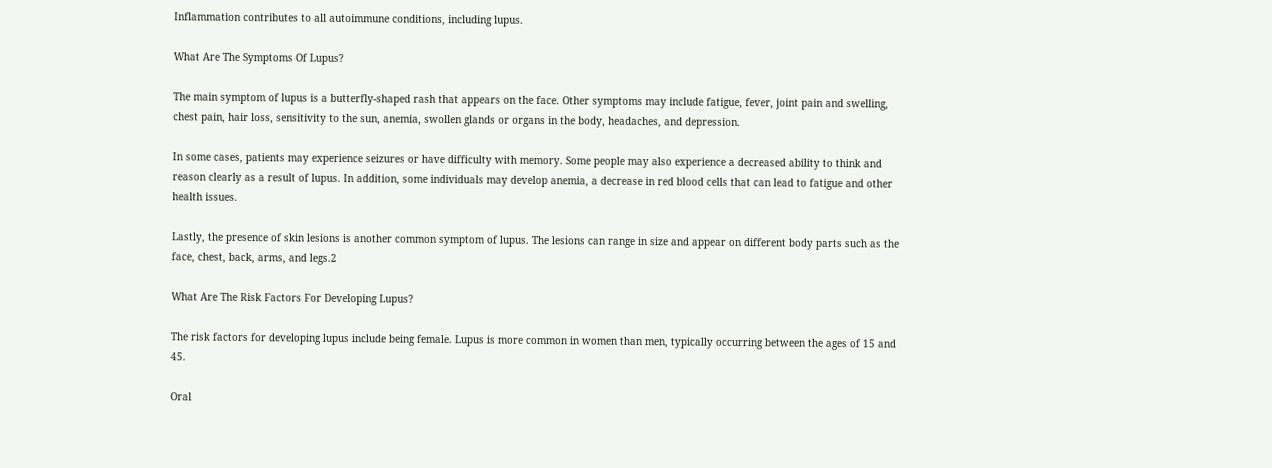Inflammation contributes to all autoimmune conditions, including lupus.

What Are The Symptoms Of Lupus?

The main symptom of lupus is a butterfly-shaped rash that appears on the face. Other symptoms may include fatigue, fever, joint pain and swelling, chest pain, hair loss, sensitivity to the sun, anemia, swollen glands or organs in the body, headaches, and depression.

In some cases, patients may experience seizures or have difficulty with memory. Some people may also experience a decreased ability to think and reason clearly as a result of lupus. In addition, some individuals may develop anemia, a decrease in red blood cells that can lead to fatigue and other health issues.

Lastly, the presence of skin lesions is another common symptom of lupus. The lesions can range in size and appear on different body parts such as the face, chest, back, arms, and legs.2

What Are The Risk Factors For Developing Lupus?

The risk factors for developing lupus include being female. Lupus is more common in women than men, typically occurring between the ages of 15 and 45.

Oral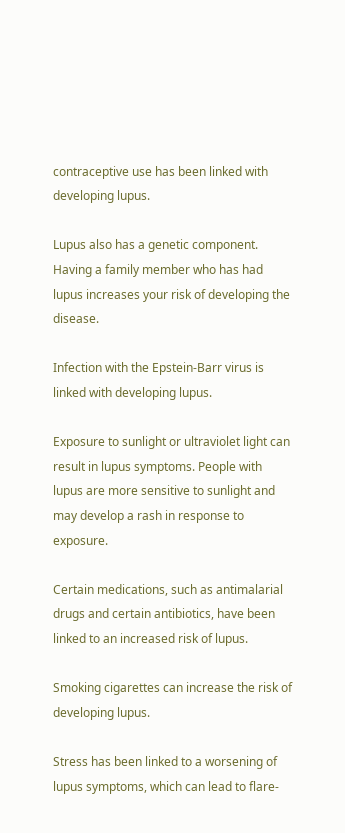contraceptive use has been linked with developing lupus.

Lupus also has a genetic component. Having a family member who has had lupus increases your risk of developing the disease.

Infection with the Epstein-Barr virus is linked with developing lupus.

Exposure to sunlight or ultraviolet light can result in lupus symptoms. People with lupus are more sensitive to sunlight and may develop a rash in response to exposure.

Certain medications, such as antimalarial drugs and certain antibiotics, have been linked to an increased risk of lupus.

Smoking cigarettes can increase the risk of developing lupus.

Stress has been linked to a worsening of lupus symptoms, which can lead to flare-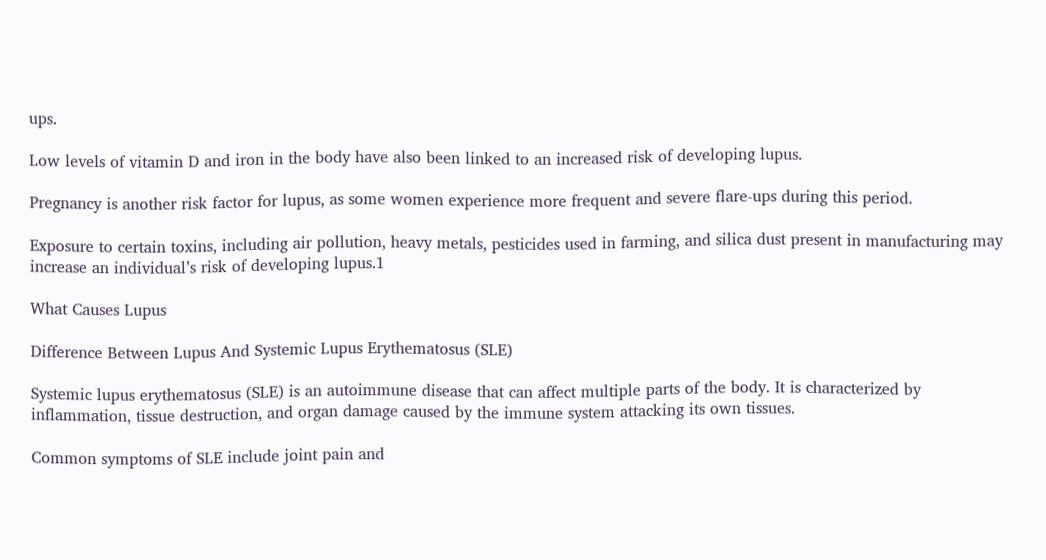ups.

Low levels of vitamin D and iron in the body have also been linked to an increased risk of developing lupus.

Pregnancy is another risk factor for lupus, as some women experience more frequent and severe flare-ups during this period.

Exposure to certain toxins, including air pollution, heavy metals, pesticides used in farming, and silica dust present in manufacturing may increase an individual’s risk of developing lupus.1

What Causes Lupus

Difference Between Lupus And Systemic Lupus Erythematosus (SLE)

Systemic lupus erythematosus (SLE) is an autoimmune disease that can affect multiple parts of the body. It is characterized by inflammation, tissue destruction, and organ damage caused by the immune system attacking its own tissues.

Common symptoms of SLE include joint pain and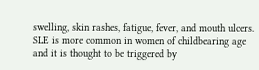swelling, skin rashes, fatigue, fever, and mouth ulcers. SLE is more common in women of childbearing age and it is thought to be triggered by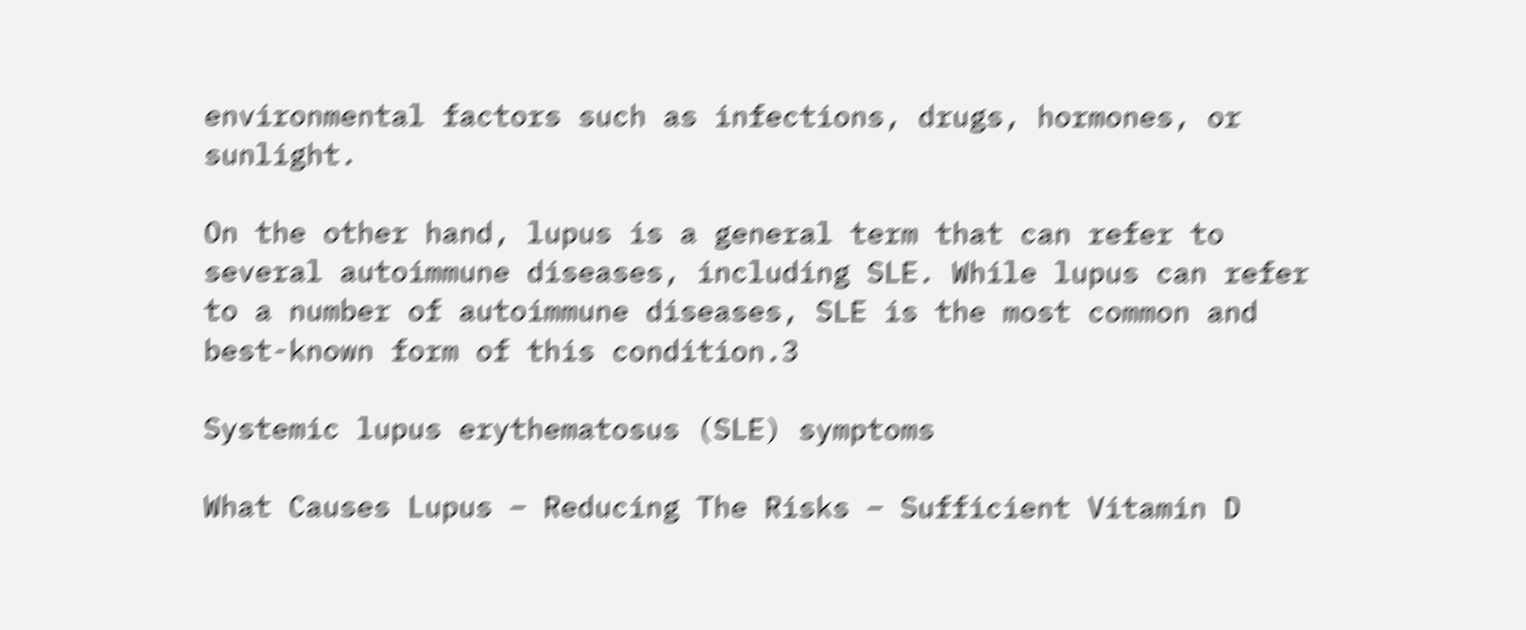environmental factors such as infections, drugs, hormones, or sunlight.

On the other hand, lupus is a general term that can refer to several autoimmune diseases, including SLE. While lupus can refer to a number of autoimmune diseases, SLE is the most common and best-known form of this condition.3

Systemic lupus erythematosus (SLE) symptoms

What Causes Lupus – Reducing The Risks – Sufficient Vitamin D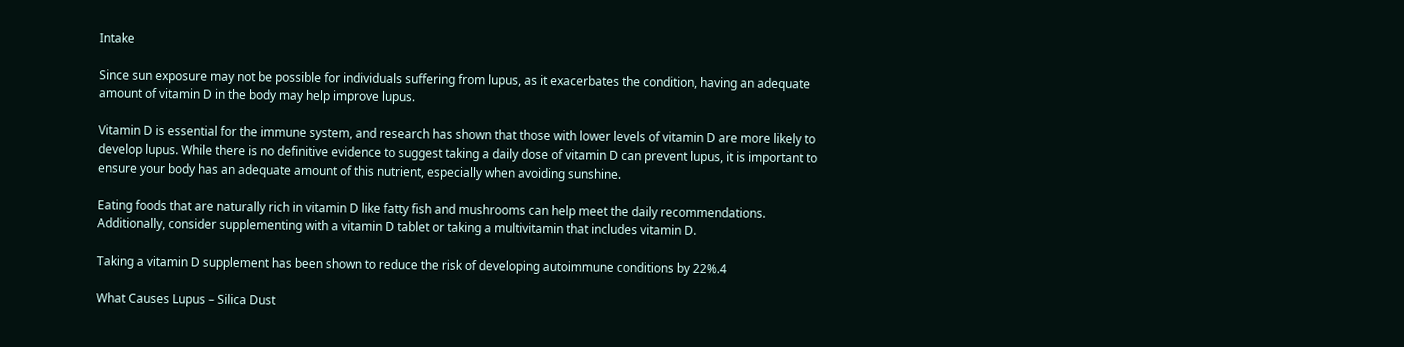Intake

Since sun exposure may not be possible for individuals suffering from lupus, as it exacerbates the condition, having an adequate amount of vitamin D in the body may help improve lupus.

Vitamin D is essential for the immune system, and research has shown that those with lower levels of vitamin D are more likely to develop lupus. While there is no definitive evidence to suggest taking a daily dose of vitamin D can prevent lupus, it is important to ensure your body has an adequate amount of this nutrient, especially when avoiding sunshine.

Eating foods that are naturally rich in vitamin D like fatty fish and mushrooms can help meet the daily recommendations. Additionally, consider supplementing with a vitamin D tablet or taking a multivitamin that includes vitamin D.

Taking a vitamin D supplement has been shown to reduce the risk of developing autoimmune conditions by 22%.4

What Causes Lupus – Silica Dust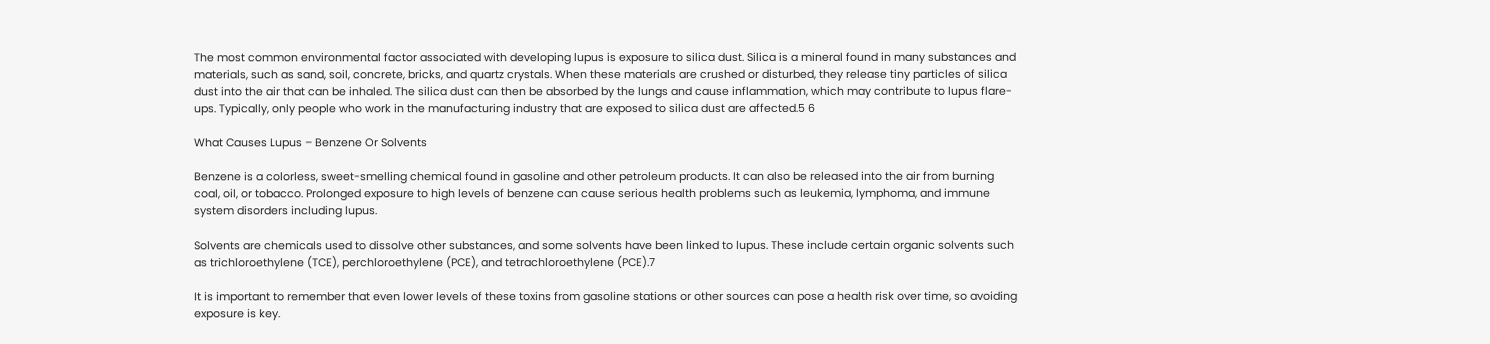The most common environmental factor associated with developing lupus is exposure to silica dust. Silica is a mineral found in many substances and materials, such as sand, soil, concrete, bricks, and quartz crystals. When these materials are crushed or disturbed, they release tiny particles of silica dust into the air that can be inhaled. The silica dust can then be absorbed by the lungs and cause inflammation, which may contribute to lupus flare-ups. Typically, only people who work in the manufacturing industry that are exposed to silica dust are affected.5 6

What Causes Lupus – Benzene Or Solvents

Benzene is a colorless, sweet-smelling chemical found in gasoline and other petroleum products. It can also be released into the air from burning coal, oil, or tobacco. Prolonged exposure to high levels of benzene can cause serious health problems such as leukemia, lymphoma, and immune system disorders including lupus.

Solvents are chemicals used to dissolve other substances, and some solvents have been linked to lupus. These include certain organic solvents such as trichloroethylene (TCE), perchloroethylene (PCE), and tetrachloroethylene (PCE).7

It is important to remember that even lower levels of these toxins from gasoline stations or other sources can pose a health risk over time, so avoiding exposure is key.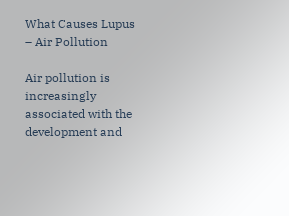What Causes Lupus – Air Pollution

Air pollution is increasingly associated with the development and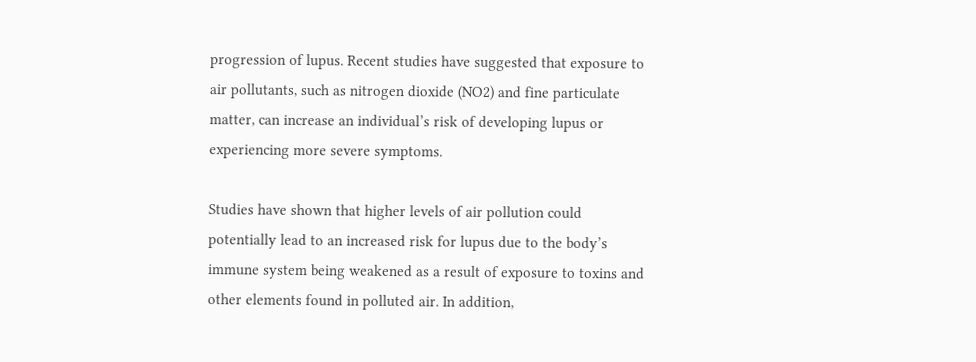progression of lupus. Recent studies have suggested that exposure to air pollutants, such as nitrogen dioxide (NO2) and fine particulate matter, can increase an individual’s risk of developing lupus or experiencing more severe symptoms.

Studies have shown that higher levels of air pollution could potentially lead to an increased risk for lupus due to the body’s immune system being weakened as a result of exposure to toxins and other elements found in polluted air. In addition,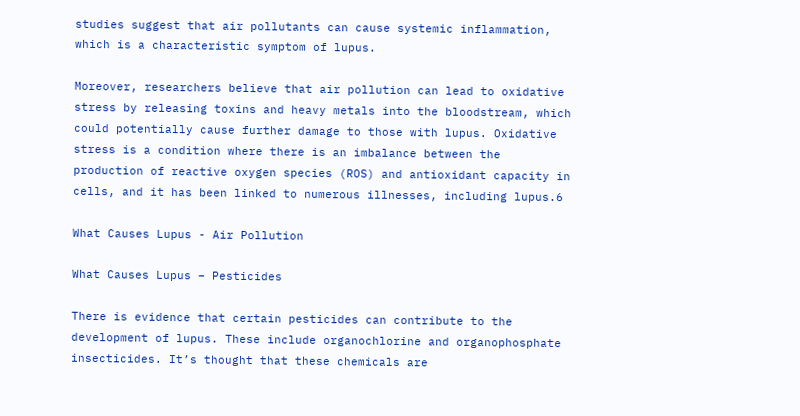studies suggest that air pollutants can cause systemic inflammation, which is a characteristic symptom of lupus.

Moreover, researchers believe that air pollution can lead to oxidative stress by releasing toxins and heavy metals into the bloodstream, which could potentially cause further damage to those with lupus. Oxidative stress is a condition where there is an imbalance between the production of reactive oxygen species (ROS) and antioxidant capacity in cells, and it has been linked to numerous illnesses, including lupus.6

What Causes Lupus - Air Pollution

What Causes Lupus – Pesticides

There is evidence that certain pesticides can contribute to the development of lupus. These include organochlorine and organophosphate insecticides. It’s thought that these chemicals are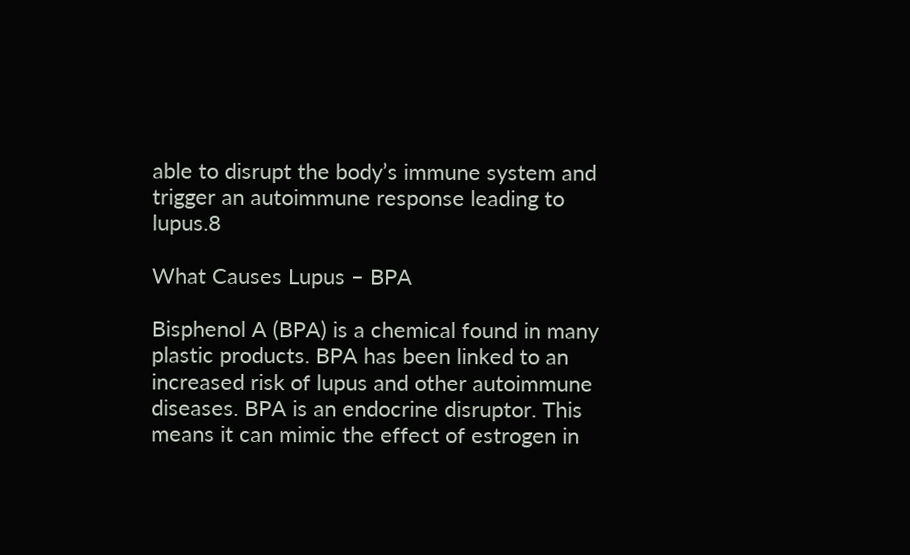able to disrupt the body’s immune system and trigger an autoimmune response leading to lupus.8

What Causes Lupus – BPA

Bisphenol A (BPA) is a chemical found in many plastic products. BPA has been linked to an increased risk of lupus and other autoimmune diseases. BPA is an endocrine disruptor. This means it can mimic the effect of estrogen in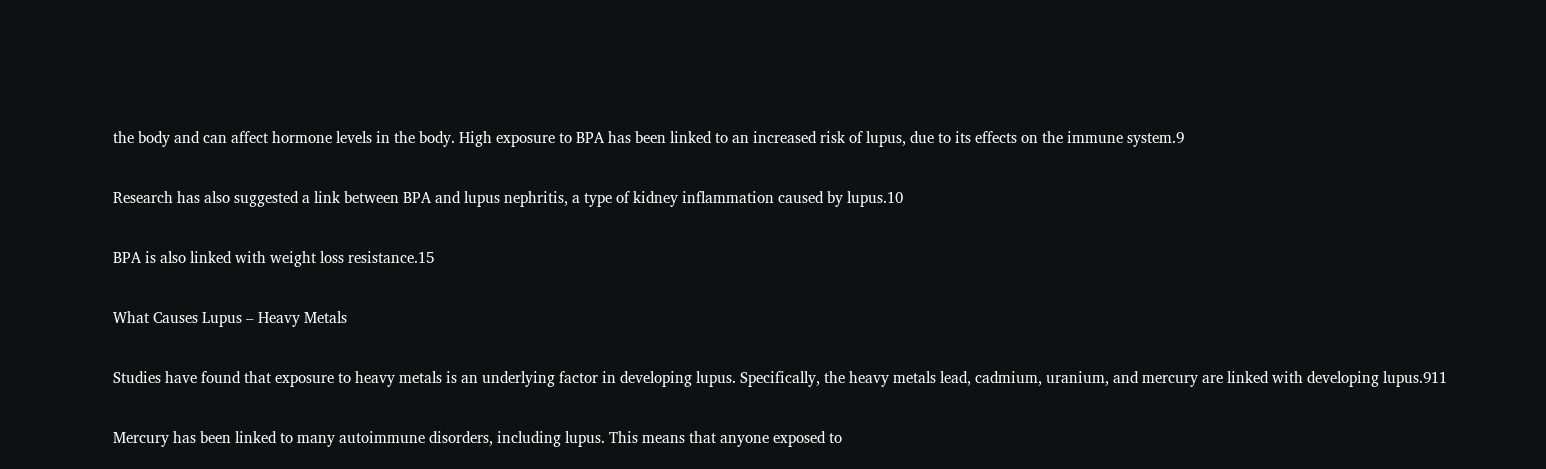the body and can affect hormone levels in the body. High exposure to BPA has been linked to an increased risk of lupus, due to its effects on the immune system.9

Research has also suggested a link between BPA and lupus nephritis, a type of kidney inflammation caused by lupus.10

BPA is also linked with weight loss resistance.15

What Causes Lupus – Heavy Metals

Studies have found that exposure to heavy metals is an underlying factor in developing lupus. Specifically, the heavy metals lead, cadmium, uranium, and mercury are linked with developing lupus.911

Mercury has been linked to many autoimmune disorders, including lupus. This means that anyone exposed to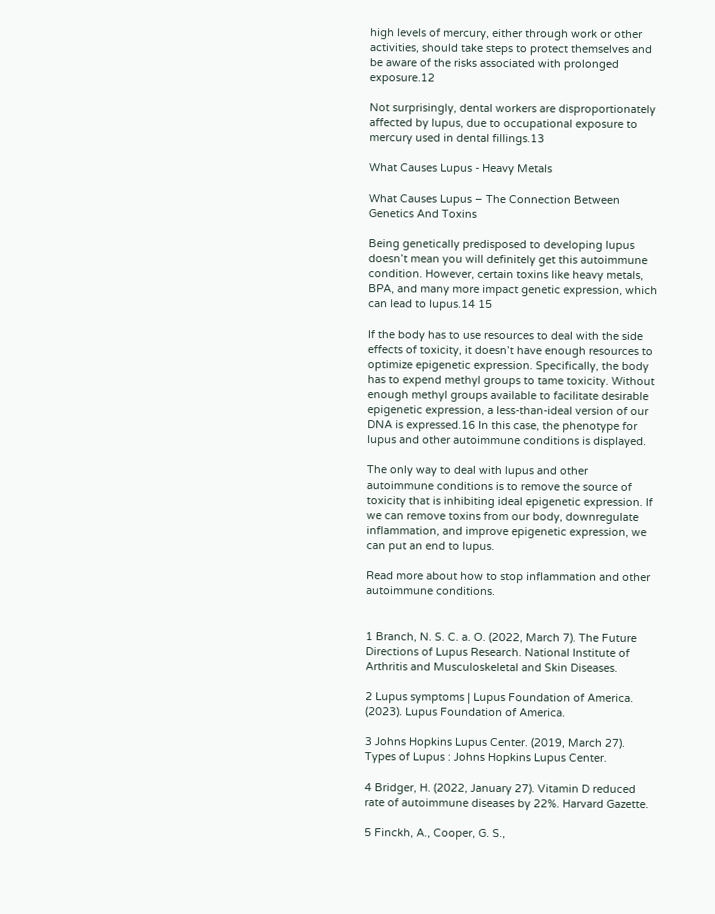high levels of mercury, either through work or other activities, should take steps to protect themselves and be aware of the risks associated with prolonged exposure.12

Not surprisingly, dental workers are disproportionately affected by lupus, due to occupational exposure to mercury used in dental fillings.13

What Causes Lupus - Heavy Metals

What Causes Lupus – The Connection Between Genetics And Toxins

Being genetically predisposed to developing lupus doesn’t mean you will definitely get this autoimmune condition. However, certain toxins like heavy metals, BPA, and many more impact genetic expression, which can lead to lupus.14 15

If the body has to use resources to deal with the side effects of toxicity, it doesn’t have enough resources to optimize epigenetic expression. Specifically, the body has to expend methyl groups to tame toxicity. Without enough methyl groups available to facilitate desirable epigenetic expression, a less-than-ideal version of our DNA is expressed.16 In this case, the phenotype for lupus and other autoimmune conditions is displayed.

The only way to deal with lupus and other autoimmune conditions is to remove the source of toxicity that is inhibiting ideal epigenetic expression. If we can remove toxins from our body, downregulate inflammation, and improve epigenetic expression, we can put an end to lupus.

Read more about how to stop inflammation and other autoimmune conditions.


1 Branch, N. S. C. a. O. (2022, March 7). The Future Directions of Lupus Research. National Institute of Arthritis and Musculoskeletal and Skin Diseases.

2 Lupus symptoms | Lupus Foundation of America. (2023). Lupus Foundation of America.

3 Johns Hopkins Lupus Center. (2019, March 27). Types of Lupus : Johns Hopkins Lupus Center.

4 Bridger, H. (2022, January 27). Vitamin D reduced rate of autoimmune diseases by 22%. Harvard Gazette.

5 Finckh, A., Cooper, G. S.,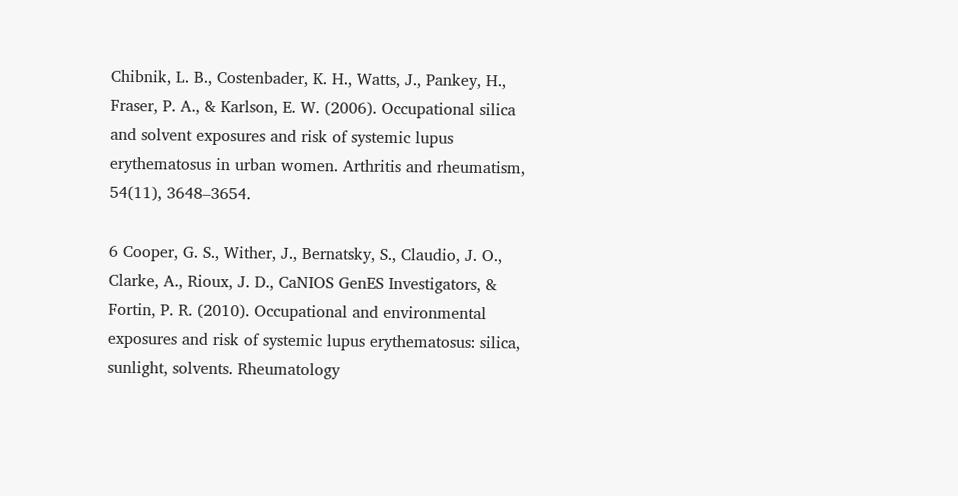Chibnik, L. B., Costenbader, K. H., Watts, J., Pankey, H., Fraser, P. A., & Karlson, E. W. (2006). Occupational silica and solvent exposures and risk of systemic lupus erythematosus in urban women. Arthritis and rheumatism, 54(11), 3648–3654.

6 Cooper, G. S., Wither, J., Bernatsky, S., Claudio, J. O., Clarke, A., Rioux, J. D., CaNIOS GenES Investigators, & Fortin, P. R. (2010). Occupational and environmental exposures and risk of systemic lupus erythematosus: silica, sunlight, solvents. Rheumatology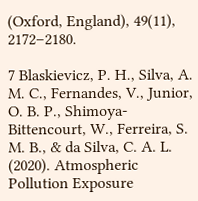(Oxford, England), 49(11), 2172–2180.

7 Blaskievicz, P. H., Silva, A. M. C., Fernandes, V., Junior, O. B. P., Shimoya-Bittencourt, W., Ferreira, S. M. B., & da Silva, C. A. L. (2020). Atmospheric Pollution Exposure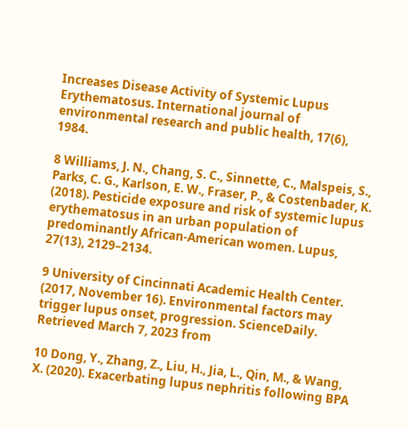Increases Disease Activity of Systemic Lupus Erythematosus. International journal of environmental research and public health, 17(6), 1984.

8 Williams, J. N., Chang, S. C., Sinnette, C., Malspeis, S., Parks, C. G., Karlson, E. W., Fraser, P., & Costenbader, K. (2018). Pesticide exposure and risk of systemic lupus erythematosus in an urban population of predominantly African-American women. Lupus, 27(13), 2129–2134.

9 University of Cincinnati Academic Health Center. (2017, November 16). Environmental factors may trigger lupus onset, progression. ScienceDaily. Retrieved March 7, 2023 from

10 Dong, Y., Zhang, Z., Liu, H., Jia, L., Qin, M., & Wang, X. (2020). Exacerbating lupus nephritis following BPA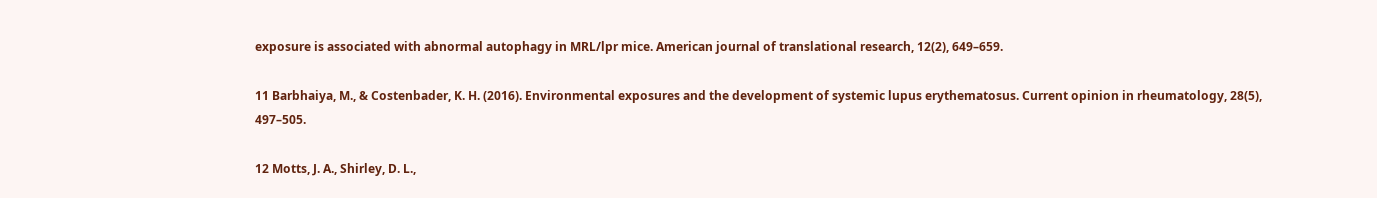exposure is associated with abnormal autophagy in MRL/lpr mice. American journal of translational research, 12(2), 649–659.

11 Barbhaiya, M., & Costenbader, K. H. (2016). Environmental exposures and the development of systemic lupus erythematosus. Current opinion in rheumatology, 28(5), 497–505.

12 Motts, J. A., Shirley, D. L.,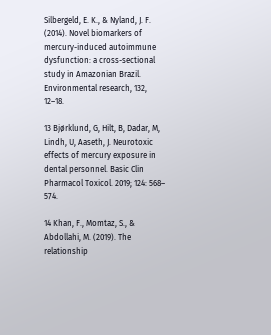Silbergeld, E. K., & Nyland, J. F. (2014). Novel biomarkers of mercury-induced autoimmune dysfunction: a cross-sectional study in Amazonian Brazil. Environmental research, 132, 12–18.

13 Bjørklund, G, Hilt, B, Dadar, M, Lindh, U, Aaseth, J. Neurotoxic effects of mercury exposure in dental personnel. Basic Clin Pharmacol Toxicol. 2019; 124: 568– 574.

14 Khan, F., Momtaz, S., & Abdollahi, M. (2019). The relationship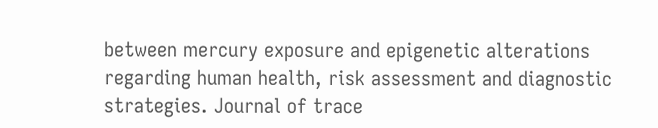between mercury exposure and epigenetic alterations regarding human health, risk assessment and diagnostic strategies. Journal of trace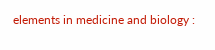elements in medicine and biology :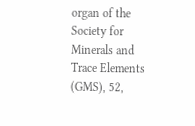organ of the Society for Minerals and Trace Elements (GMS), 52,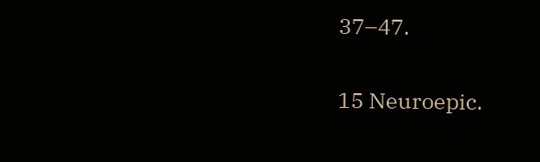37–47.

15 Neuroepic.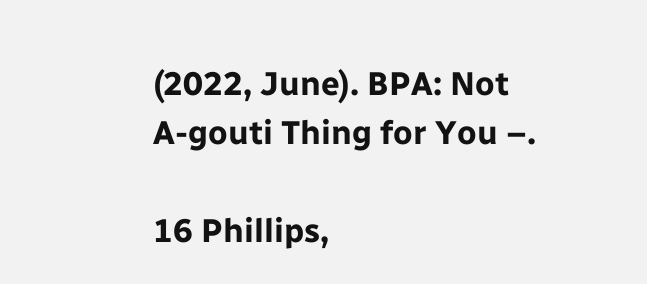(2022, June). BPA: Not A-gouti Thing for You –.

16 Phillips,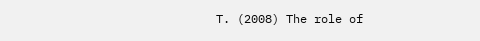T. (2008) The role of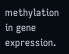methylation in gene expression.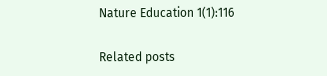Nature Education 1(1):116

Related posts